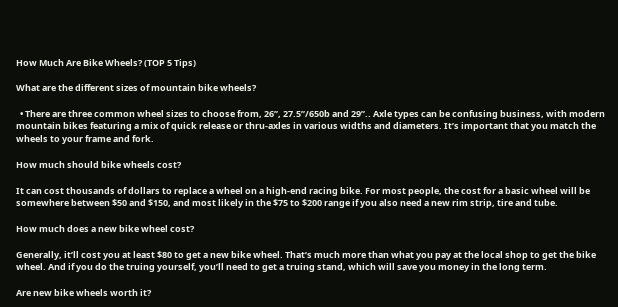How Much Are Bike Wheels? (TOP 5 Tips)

What are the different sizes of mountain bike wheels?

  • There are three common wheel sizes to choose from, 26”, 27.5”/650b and 29”.. Axle types can be confusing business, with modern mountain bikes featuring a mix of quick release or thru-axles in various widths and diameters. It’s important that you match the wheels to your frame and fork.

How much should bike wheels cost?

It can cost thousands of dollars to replace a wheel on a high-end racing bike. For most people, the cost for a basic wheel will be somewhere between $50 and $150, and most likely in the $75 to $200 range if you also need a new rim strip, tire and tube.

How much does a new bike wheel cost?

Generally, it’ll cost you at least $80 to get a new bike wheel. That’s much more than what you pay at the local shop to get the bike wheel. And if you do the truing yourself, you’ll need to get a truing stand, which will save you money in the long term.

Are new bike wheels worth it?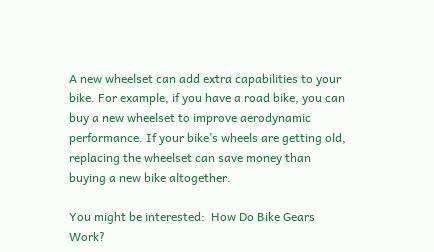A new wheelset can add extra capabilities to your bike. For example, if you have a road bike, you can buy a new wheelset to improve aerodynamic performance. If your bike’s wheels are getting old, replacing the wheelset can save money than buying a new bike altogether.

You might be interested:  How Do Bike Gears Work?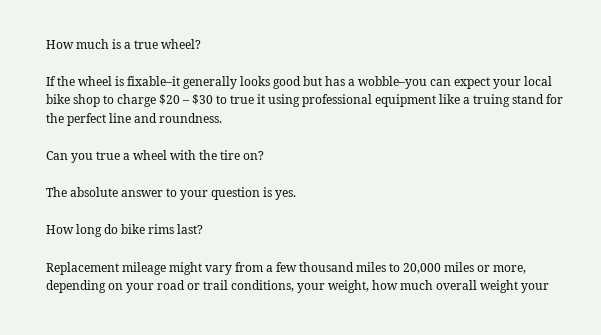How much is a true wheel?

If the wheel is fixable–it generally looks good but has a wobble–you can expect your local bike shop to charge $20 – $30 to true it using professional equipment like a truing stand for the perfect line and roundness.

Can you true a wheel with the tire on?

The absolute answer to your question is yes.

How long do bike rims last?

Replacement mileage might vary from a few thousand miles to 20,000 miles or more, depending on your road or trail conditions, your weight, how much overall weight your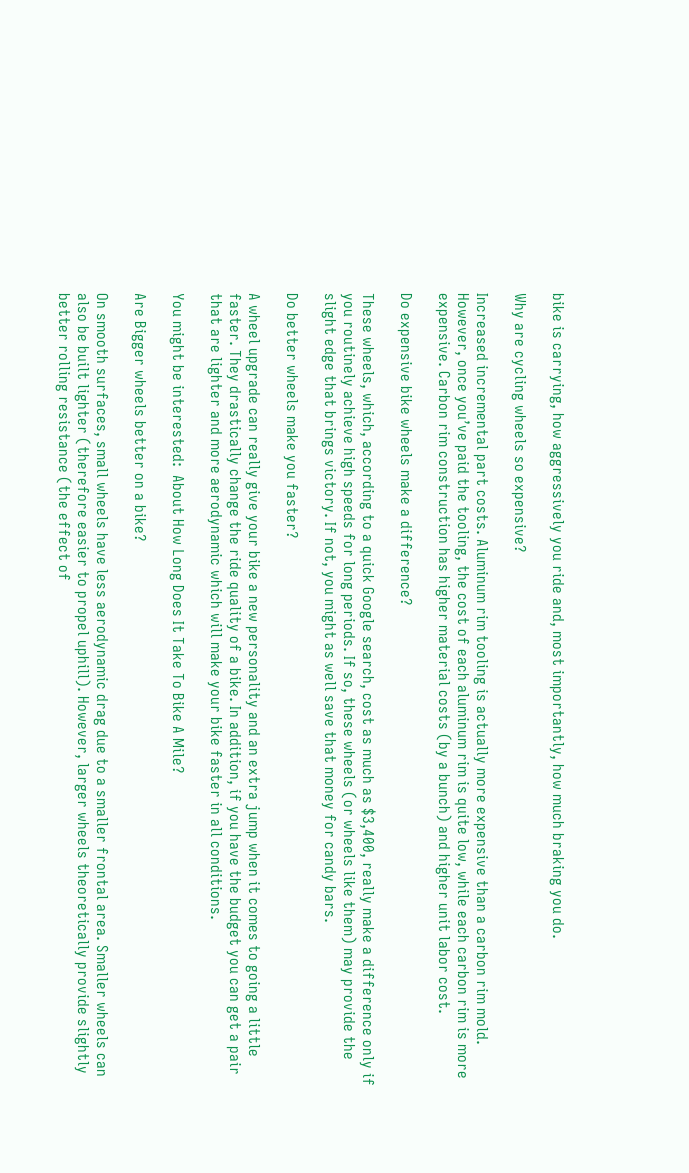bike is carrying, how aggressively you ride and, most importantly, how much braking you do.

Why are cycling wheels so expensive?

Increased incremental part costs. Aluminum rim tooling is actually more expensive than a carbon rim mold. However, once you’ve paid the tooling, the cost of each aluminum rim is quite low, while each carbon rim is more expensive. Carbon rim construction has higher material costs (by a bunch) and higher unit labor cost.

Do expensive bike wheels make a difference?

These wheels, which, according to a quick Google search, cost as much as $3,400, really make a difference only if you routinely achieve high speeds for long periods. If so, these wheels (or wheels like them) may provide the slight edge that brings victory. If not, you might as well save that money for candy bars.

Do better wheels make you faster?

A wheel upgrade can really give your bike a new personality and an extra jump when it comes to going a little faster. They drastically change the ride quality of a bike. In addition, if you have the budget you can get a pair that are lighter and more aerodynamic which will make your bike faster in all conditions.

You might be interested:  About How Long Does It Take To Bike A Mile?

Are Bigger wheels better on a bike?

On smooth surfaces, small wheels have less aerodynamic drag due to a smaller frontal area. Smaller wheels can also be built lighter (therefore easier to propel uphill). However, larger wheels theoretically provide slightly better rolling resistance (the effect of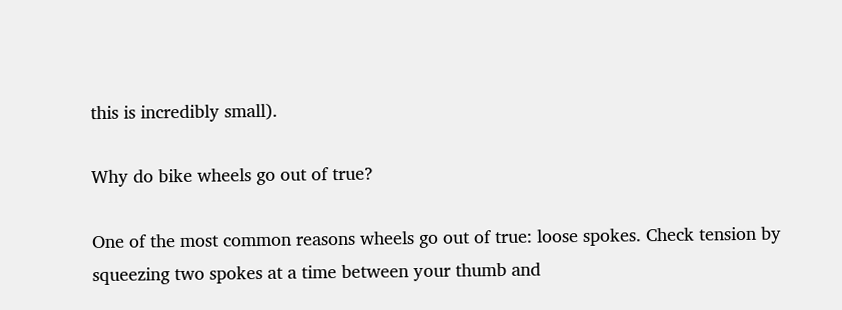this is incredibly small).

Why do bike wheels go out of true?

One of the most common reasons wheels go out of true: loose spokes. Check tension by squeezing two spokes at a time between your thumb and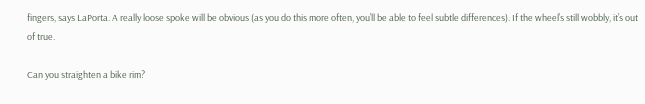fingers, says LaPorta. A really loose spoke will be obvious (as you do this more often, you’ll be able to feel subtle differences). If the wheel’s still wobbly, it’s out of true.

Can you straighten a bike rim?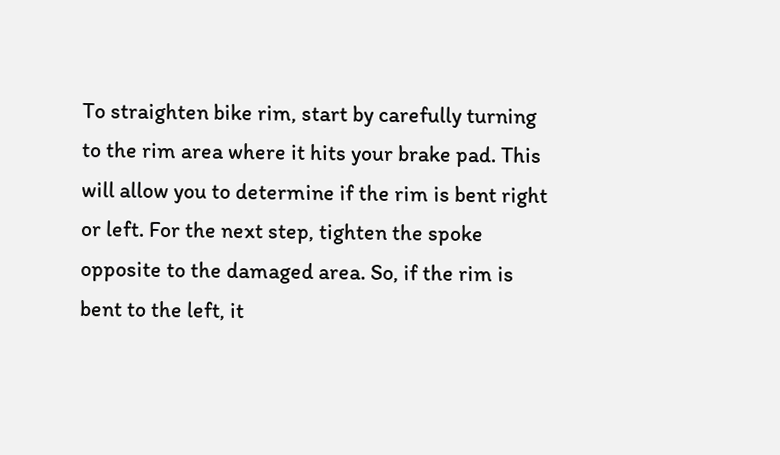To straighten bike rim, start by carefully turning to the rim area where it hits your brake pad. This will allow you to determine if the rim is bent right or left. For the next step, tighten the spoke opposite to the damaged area. So, if the rim is bent to the left, it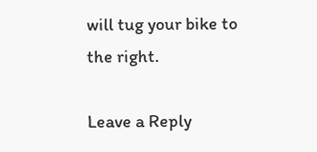will tug your bike to the right.

Leave a Reply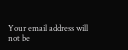Your email address will not be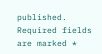published. Required fields are marked *